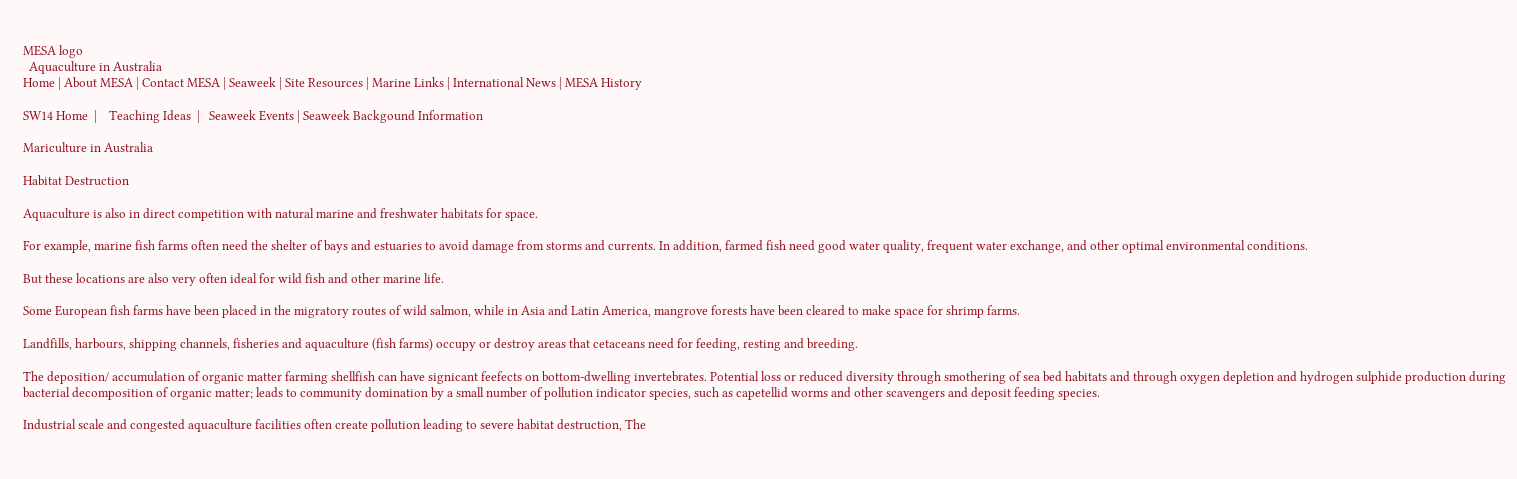MESA logo
  Aquaculture in Australia
Home | About MESA | Contact MESA | Seaweek | Site Resources | Marine Links | International News | MESA History

SW14 Home  |    Teaching Ideas  |   Seaweek Events | Seaweek Backgound Information

Mariculture in Australia

Habitat Destruction

Aquaculture is also in direct competition with natural marine and freshwater habitats for space.

For example, marine fish farms often need the shelter of bays and estuaries to avoid damage from storms and currents. In addition, farmed fish need good water quality, frequent water exchange, and other optimal environmental conditions.

But these locations are also very often ideal for wild fish and other marine life.

Some European fish farms have been placed in the migratory routes of wild salmon, while in Asia and Latin America, mangrove forests have been cleared to make space for shrimp farms.

Landfills, harbours, shipping channels, fisheries and aquaculture (fish farms) occupy or destroy areas that cetaceans need for feeding, resting and breeding.

The deposition/ accumulation of organic matter farming shellfish can have signicant feefects on bottom-dwelling invertebrates. Potential loss or reduced diversity through smothering of sea bed habitats and through oxygen depletion and hydrogen sulphide production during bacterial decomposition of organic matter; leads to community domination by a small number of pollution indicator species, such as capetellid worms and other scavengers and deposit feeding species.

Industrial scale and congested aquaculture facilities often create pollution leading to severe habitat destruction, The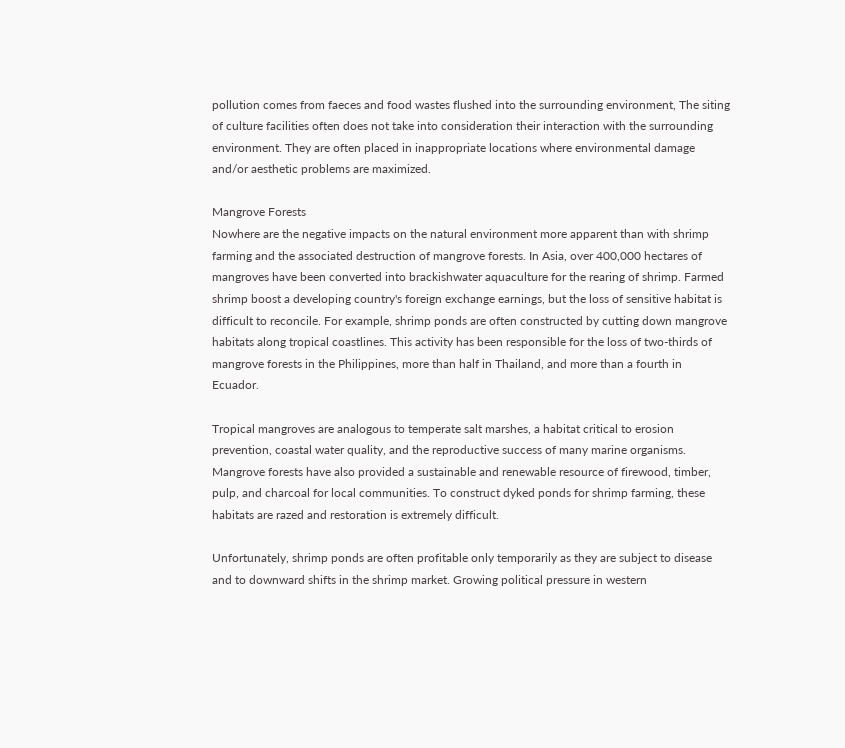pollution comes from faeces and food wastes flushed into the surrounding environment, The siting of culture facilities often does not take into consideration their interaction with the surrounding environment. They are often placed in inappropriate locations where environmental damage and/or aesthetic problems are maximized.

Mangrove Forests
Nowhere are the negative impacts on the natural environment more apparent than with shrimp farming and the associated destruction of mangrove forests. In Asia, over 400,000 hectares of mangroves have been converted into brackishwater aquaculture for the rearing of shrimp. Farmed shrimp boost a developing country's foreign exchange earnings, but the loss of sensitive habitat is difficult to reconcile. For example, shrimp ponds are often constructed by cutting down mangrove habitats along tropical coastlines. This activity has been responsible for the loss of two-thirds of mangrove forests in the Philippines, more than half in Thailand, and more than a fourth in Ecuador.

Tropical mangroves are analogous to temperate salt marshes, a habitat critical to erosion prevention, coastal water quality, and the reproductive success of many marine organisms. Mangrove forests have also provided a sustainable and renewable resource of firewood, timber, pulp, and charcoal for local communities. To construct dyked ponds for shrimp farming, these habitats are razed and restoration is extremely difficult.

Unfortunately, shrimp ponds are often profitable only temporarily as they are subject to disease and to downward shifts in the shrimp market. Growing political pressure in western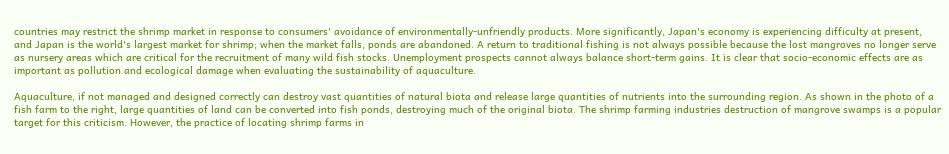countries may restrict the shrimp market in response to consumers' avoidance of environmentally-unfriendly products. More significantly, Japan's economy is experiencing difficulty at present, and Japan is the world's largest market for shrimp; when the market falls, ponds are abandoned. A return to traditional fishing is not always possible because the lost mangroves no longer serve as nursery areas which are critical for the recruitment of many wild fish stocks. Unemployment prospects cannot always balance short-term gains. It is clear that socio-economic effects are as important as pollution and ecological damage when evaluating the sustainability of aquaculture.

Aquaculture, if not managed and designed correctly can destroy vast quantities of natural biota and release large quantities of nutrients into the surrounding region. As shown in the photo of a fish farm to the right, large quantities of land can be converted into fish ponds, destroying much of the original biota. The shrimp farming industries destruction of mangrove swamps is a popular target for this criticism. However, the practice of locating shrimp farms in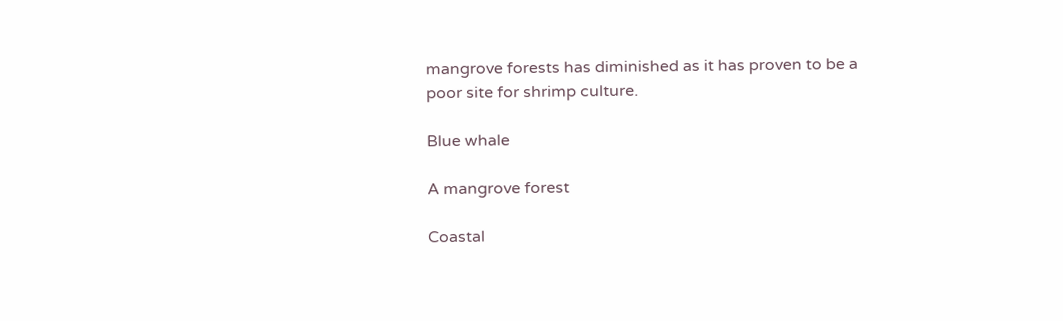mangrove forests has diminished as it has proven to be a poor site for shrimp culture.

Blue whale

A mangrove forest

Coastal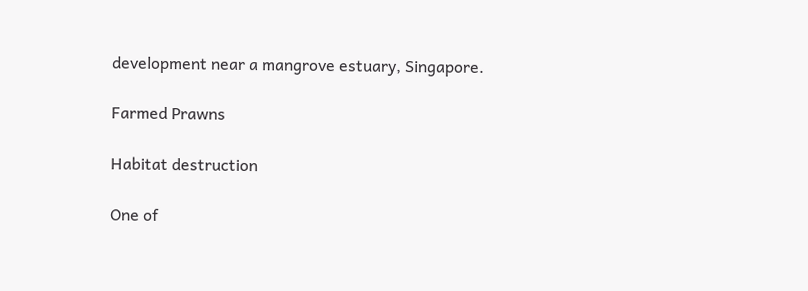development near a mangrove estuary, Singapore.

Farmed Prawns

Habitat destruction

One of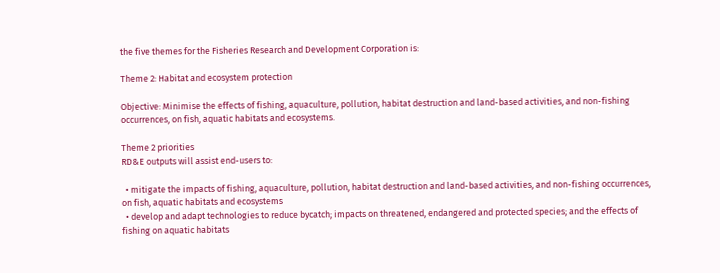the five themes for the Fisheries Research and Development Corporation is:

Theme 2: Habitat and ecosystem protection

Objective: Minimise the effects of fishing, aquaculture, pollution, habitat destruction and land-based activities, and non-fishing occurrences, on fish, aquatic habitats and ecosystems.

Theme 2 priorities
RD&E outputs will assist end-users to:

  • mitigate the impacts of fishing, aquaculture, pollution, habitat destruction and land-based activities, and non-fishing occurrences, on fish, aquatic habitats and ecosystems
  • develop and adapt technologies to reduce bycatch; impacts on threatened, endangered and protected species; and the effects of fishing on aquatic habitats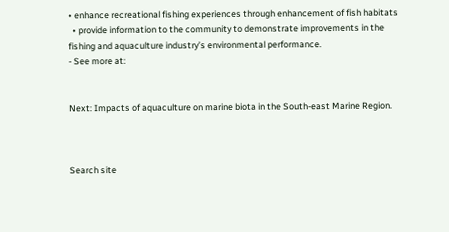• enhance recreational fishing experiences through enhancement of fish habitats
  • provide information to the community to demonstrate improvements in the fishing and aquaculture industry’s environmental performance.
- See more at:


Next: Impacts of aquaculture on marine biota in the South-east Marine Region.



Search site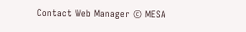Contact Web Manager © MESA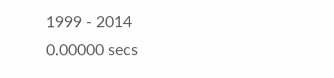1999 - 2014
0.00000 secs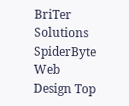BriTer Solutions   SpiderByte Web Design Top